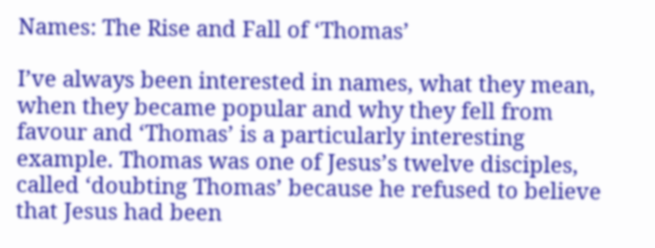Names: The Rise and Fall of ‘Thomas’

I’ve always been interested in names, what they mean, when they became popular and why they fell from favour and ‘Thomas’ is a particularly interesting example. Thomas was one of Jesus’s twelve disciples, called ‘doubting Thomas’ because he refused to believe that Jesus had been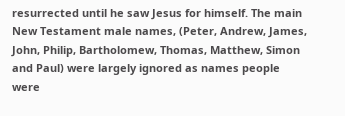resurrected until he saw Jesus for himself. The main New Testament male names, (Peter, Andrew, James, John, Philip, Bartholomew, Thomas, Matthew, Simon and Paul) were largely ignored as names people were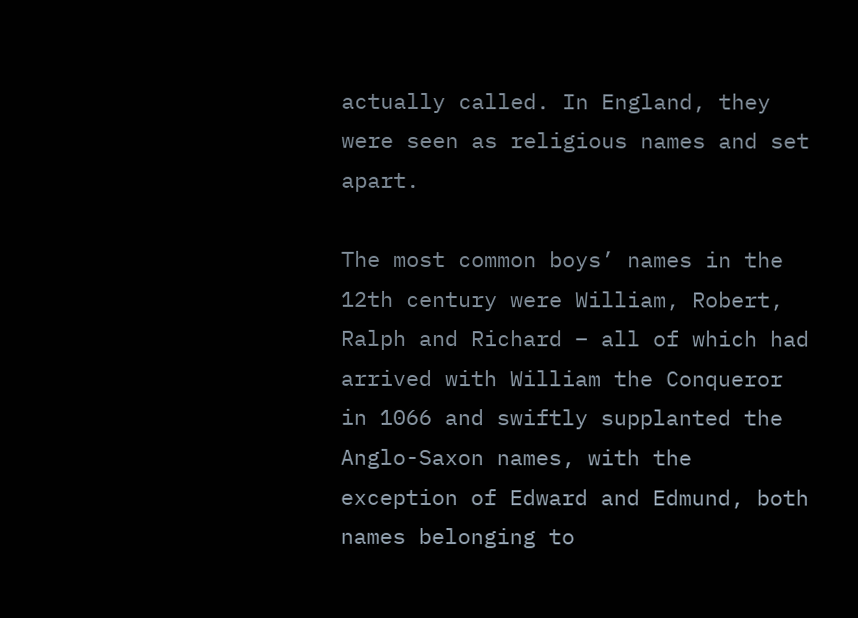actually called. In England, they were seen as religious names and set apart.

The most common boys’ names in the 12th century were William, Robert, Ralph and Richard – all of which had arrived with William the Conqueror in 1066 and swiftly supplanted the Anglo-Saxon names, with the exception of Edward and Edmund, both names belonging to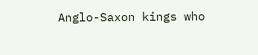Anglo-Saxon kings who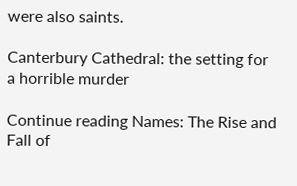were also saints.

Canterbury Cathedral: the setting for a horrible murder

Continue reading Names: The Rise and Fall of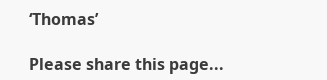‘Thomas’

Please share this page...